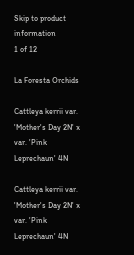Skip to product information
1 of 12

La Foresta Orchids

Cattleya kerrii var. 'Mother's Day 2N' x var. 'Pink Leprechaun' 4N

Cattleya kerrii var. 'Mother's Day 2N' x var. 'Pink Leprechaun' 4N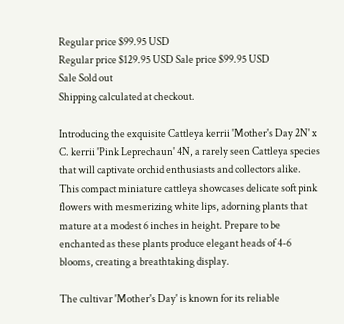Regular price $99.95 USD
Regular price $129.95 USD Sale price $99.95 USD
Sale Sold out
Shipping calculated at checkout.

Introducing the exquisite Cattleya kerrii 'Mother's Day 2N' x C. kerrii 'Pink Leprechaun' 4N, a rarely seen Cattleya species that will captivate orchid enthusiasts and collectors alike. This compact miniature cattleya showcases delicate soft pink flowers with mesmerizing white lips, adorning plants that mature at a modest 6 inches in height. Prepare to be enchanted as these plants produce elegant heads of 4-6 blooms, creating a breathtaking display.

The cultivar 'Mother's Day' is known for its reliable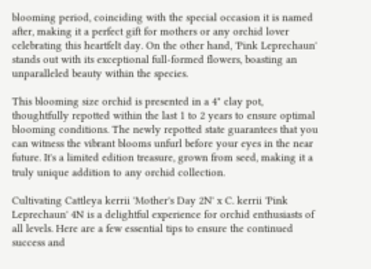blooming period, coinciding with the special occasion it is named after, making it a perfect gift for mothers or any orchid lover celebrating this heartfelt day. On the other hand, 'Pink Leprechaun' stands out with its exceptional full-formed flowers, boasting an unparalleled beauty within the species.

This blooming size orchid is presented in a 4" clay pot, thoughtfully repotted within the last 1 to 2 years to ensure optimal blooming conditions. The newly repotted state guarantees that you can witness the vibrant blooms unfurl before your eyes in the near future. It's a limited edition treasure, grown from seed, making it a truly unique addition to any orchid collection.

Cultivating Cattleya kerrii 'Mother's Day 2N' x C. kerrii 'Pink Leprechaun' 4N is a delightful experience for orchid enthusiasts of all levels. Here are a few essential tips to ensure the continued success and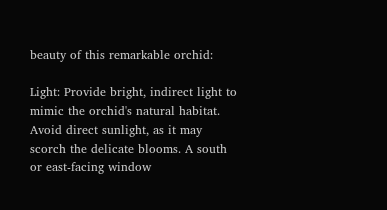beauty of this remarkable orchid:

Light: Provide bright, indirect light to mimic the orchid's natural habitat. Avoid direct sunlight, as it may scorch the delicate blooms. A south or east-facing window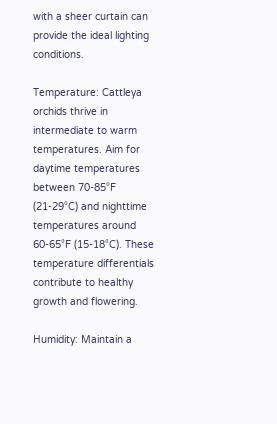with a sheer curtain can provide the ideal lighting conditions.

Temperature: Cattleya orchids thrive in intermediate to warm temperatures. Aim for daytime temperatures between 70-85°F (21-29°C) and nighttime temperatures around 60-65°F (15-18°C). These temperature differentials contribute to healthy growth and flowering.

Humidity: Maintain a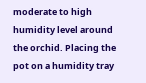moderate to high humidity level around the orchid. Placing the pot on a humidity tray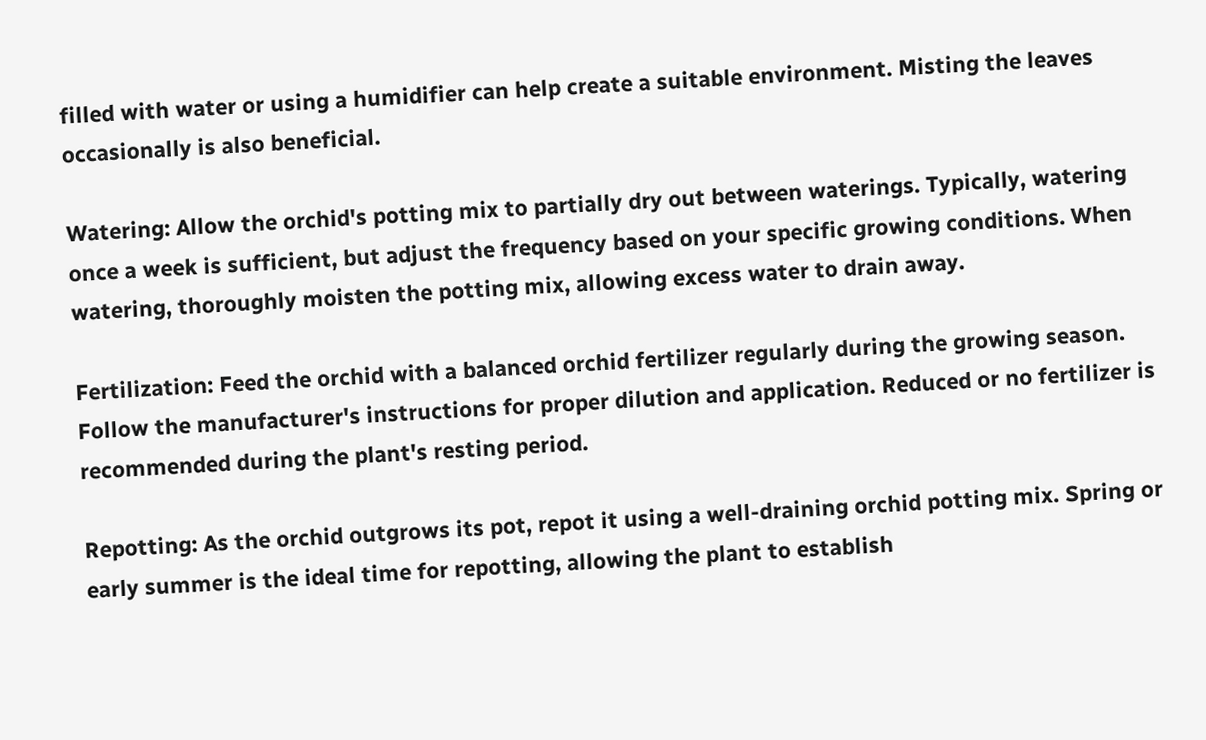filled with water or using a humidifier can help create a suitable environment. Misting the leaves occasionally is also beneficial.

Watering: Allow the orchid's potting mix to partially dry out between waterings. Typically, watering once a week is sufficient, but adjust the frequency based on your specific growing conditions. When watering, thoroughly moisten the potting mix, allowing excess water to drain away.

Fertilization: Feed the orchid with a balanced orchid fertilizer regularly during the growing season. Follow the manufacturer's instructions for proper dilution and application. Reduced or no fertilizer is recommended during the plant's resting period.

Repotting: As the orchid outgrows its pot, repot it using a well-draining orchid potting mix. Spring or early summer is the ideal time for repotting, allowing the plant to establish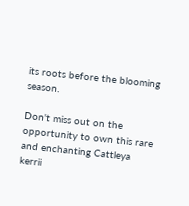its roots before the blooming season.

Don't miss out on the opportunity to own this rare and enchanting Cattleya kerrii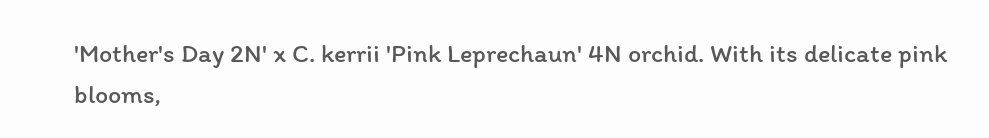'Mother's Day 2N' x C. kerrii 'Pink Leprechaun' 4N orchid. With its delicate pink blooms,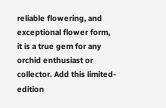reliable flowering, and exceptional flower form, it is a true gem for any orchid enthusiast or collector. Add this limited-edition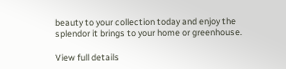beauty to your collection today and enjoy the splendor it brings to your home or greenhouse.

View full details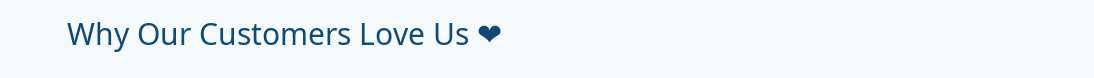Why Our Customers Love Us ❤